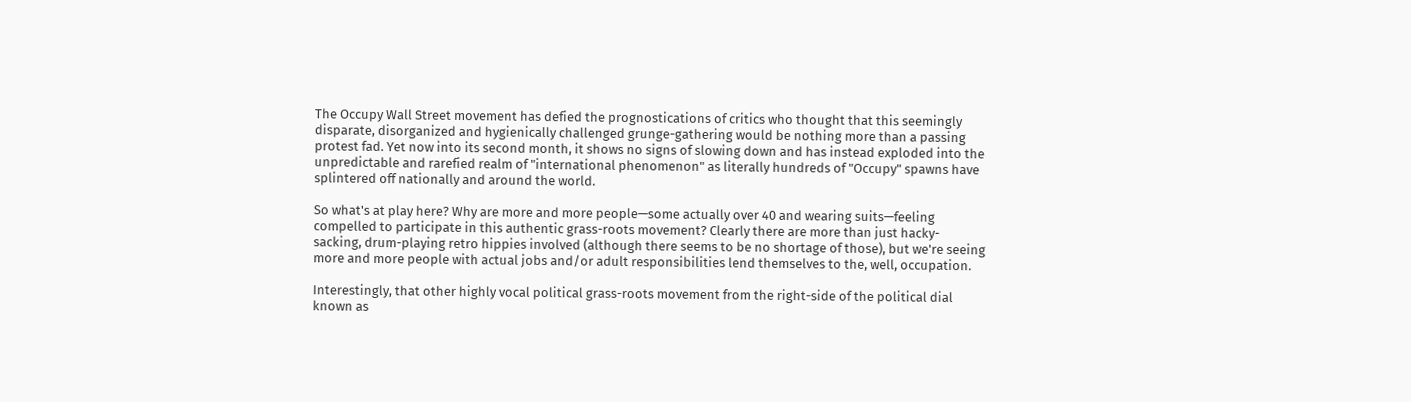The Occupy Wall Street movement has defied the prognostications of critics who thought that this seemingly disparate, disorganized and hygienically challenged grunge-gathering would be nothing more than a passing protest fad. Yet now into its second month, it shows no signs of slowing down and has instead exploded into the unpredictable and rarefied realm of "international phenomenon" as literally hundreds of "Occupy" spawns have splintered off nationally and around the world.

So what's at play here? Why are more and more people—some actually over 40 and wearing suits—feeling compelled to participate in this authentic grass-roots movement? Clearly there are more than just hacky-sacking, drum-playing retro hippies involved (although there seems to be no shortage of those), but we're seeing more and more people with actual jobs and/or adult responsibilities lend themselves to the, well, occupation.

Interestingly, that other highly vocal political grass-roots movement from the right-side of the political dial known as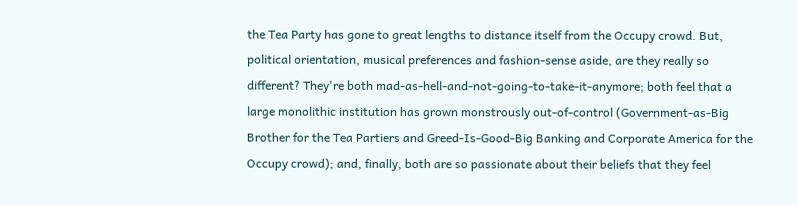the Tea Party has gone to great lengths to distance itself from the Occupy crowd. But, political orientation, musical preferences and fashion-sense aside, are they really so different? They're both mad-as-hell-and-not-going-to-take-it-anymore; both feel that a large monolithic institution has grown monstrously out-of-control (Government-as-Big Brother for the Tea Partiers and Greed-Is-Good-Big Banking and Corporate America for the Occupy crowd); and, finally, both are so passionate about their beliefs that they feel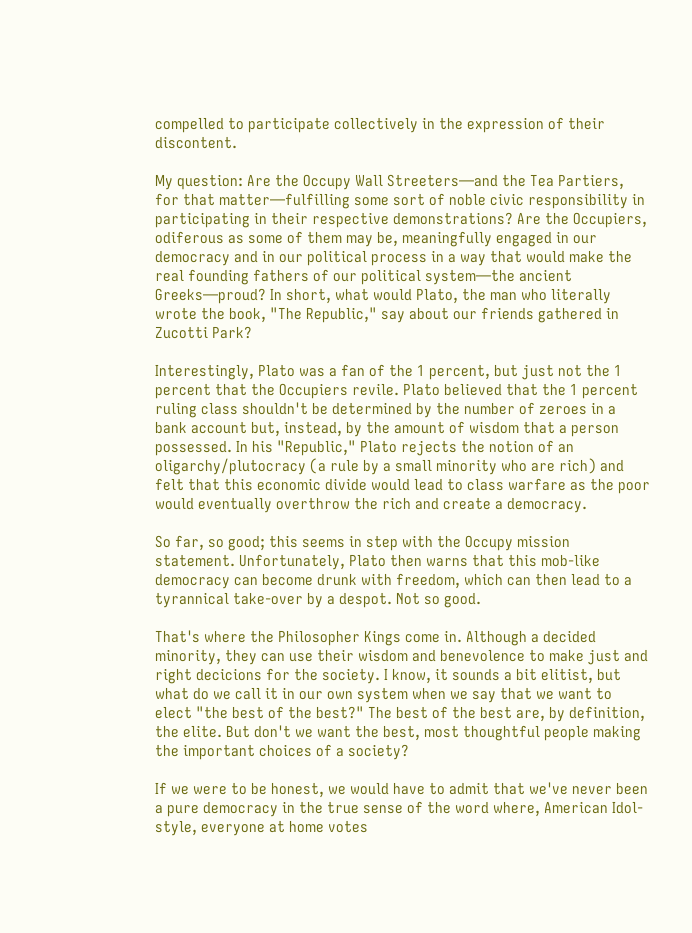compelled to participate collectively in the expression of their discontent.

My question: Are the Occupy Wall Streeters—and the Tea Partiers, for that matter—fulfilling some sort of noble civic responsibility in participating in their respective demonstrations? Are the Occupiers, odiferous as some of them may be, meaningfully engaged in our democracy and in our political process in a way that would make the real founding fathers of our political system—the ancient Greeks—proud? In short, what would Plato, the man who literally wrote the book, "The Republic," say about our friends gathered in Zucotti Park?

Interestingly, Plato was a fan of the 1 percent, but just not the 1 percent that the Occupiers revile. Plato believed that the 1 percent ruling class shouldn't be determined by the number of zeroes in a bank account but, instead, by the amount of wisdom that a person possessed. In his "Republic," Plato rejects the notion of an oligarchy/plutocracy (a rule by a small minority who are rich) and felt that this economic divide would lead to class warfare as the poor would eventually overthrow the rich and create a democracy.

So far, so good; this seems in step with the Occupy mission statement. Unfortunately, Plato then warns that this mob-like democracy can become drunk with freedom, which can then lead to a tyrannical take-over by a despot. Not so good.

That's where the Philosopher Kings come in. Although a decided minority, they can use their wisdom and benevolence to make just and right decicions for the society. I know, it sounds a bit elitist, but what do we call it in our own system when we say that we want to elect "the best of the best?" The best of the best are, by definition, the elite. But don't we want the best, most thoughtful people making the important choices of a society?

If we were to be honest, we would have to admit that we've never been a pure democracy in the true sense of the word where, American Idol-style, everyone at home votes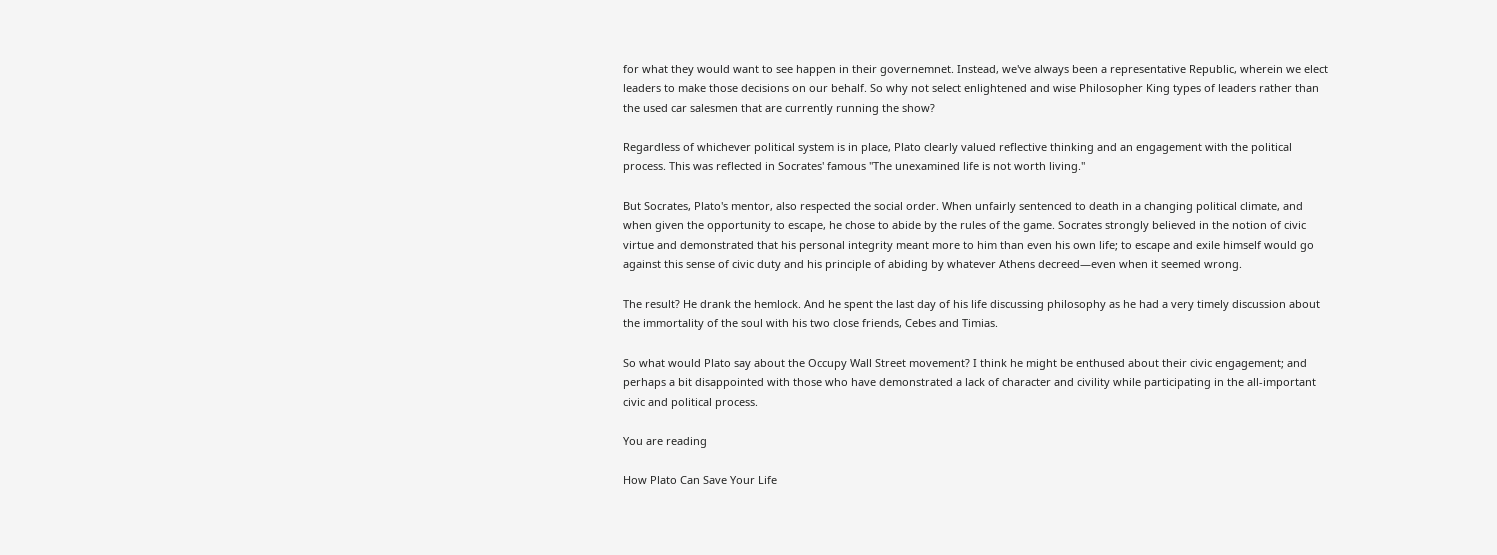for what they would want to see happen in their governemnet. Instead, we've always been a representative Republic, wherein we elect leaders to make those decisions on our behalf. So why not select enlightened and wise Philosopher King types of leaders rather than the used car salesmen that are currently running the show?

Regardless of whichever political system is in place, Plato clearly valued reflective thinking and an engagement with the political process. This was reflected in Socrates' famous "The unexamined life is not worth living."

But Socrates, Plato's mentor, also respected the social order. When unfairly sentenced to death in a changing political climate, and when given the opportunity to escape, he chose to abide by the rules of the game. Socrates strongly believed in the notion of civic virtue and demonstrated that his personal integrity meant more to him than even his own life; to escape and exile himself would go against this sense of civic duty and his principle of abiding by whatever Athens decreed—even when it seemed wrong.

The result? He drank the hemlock. And he spent the last day of his life discussing philosophy as he had a very timely discussion about the immortality of the soul with his two close friends, Cebes and Timias.

So what would Plato say about the Occupy Wall Street movement? I think he might be enthused about their civic engagement; and perhaps a bit disappointed with those who have demonstrated a lack of character and civility while participating in the all-important civic and political process.

You are reading

How Plato Can Save Your Life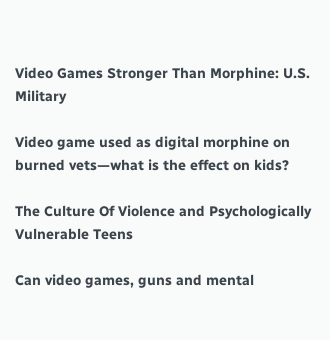Video Games Stronger Than Morphine: U.S. Military

Video game used as digital morphine on burned vets—what is the effect on kids?

The Culture Of Violence and Psychologically Vulnerable Teens

Can video games, guns and mental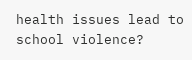health issues lead to school violence?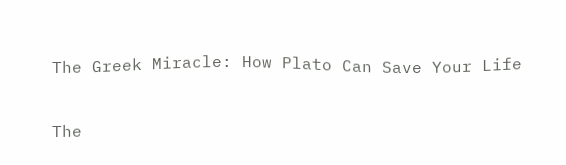The Greek Miracle: How Plato Can Save Your Life

The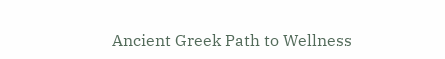Ancient Greek Path to Wellness